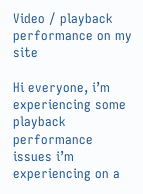Video / playback performance on my site

Hi everyone, i’m experiencing some playback performance issues i’m experiencing on a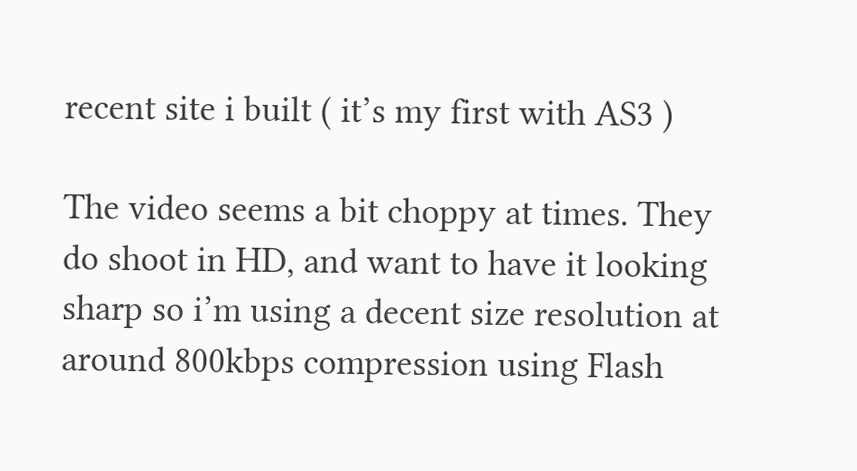recent site i built ( it’s my first with AS3 )

The video seems a bit choppy at times. They do shoot in HD, and want to have it looking sharp so i’m using a decent size resolution at around 800kbps compression using Flash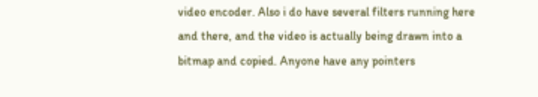video encoder. Also i do have several filters running here and there, and the video is actually being drawn into a bitmap and copied. Anyone have any pointers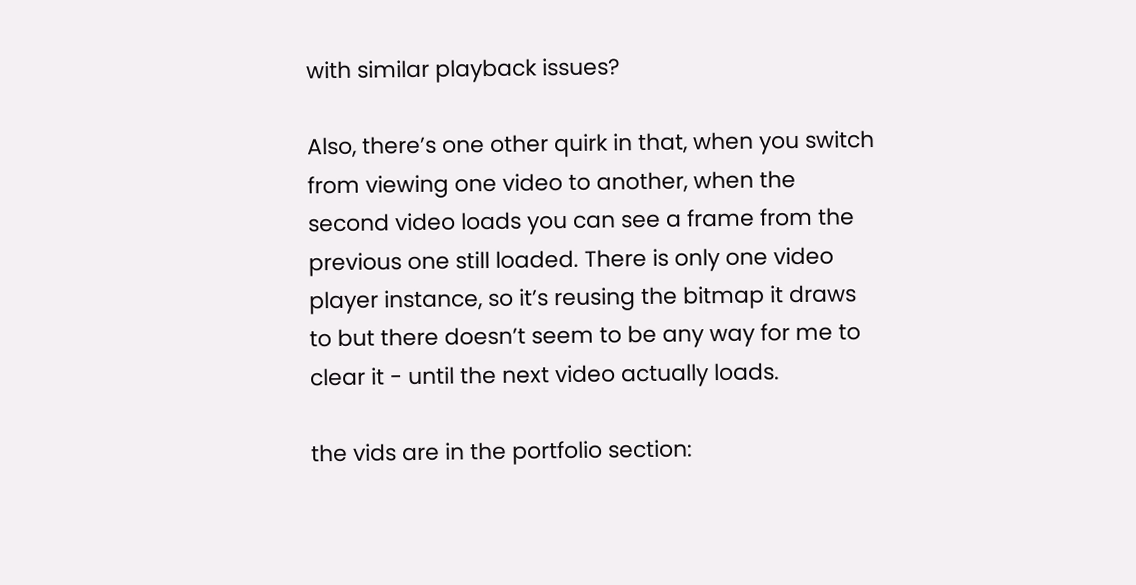with similar playback issues?

Also, there’s one other quirk in that, when you switch from viewing one video to another, when the second video loads you can see a frame from the previous one still loaded. There is only one video player instance, so it’s reusing the bitmap it draws to but there doesn’t seem to be any way for me to clear it - until the next video actually loads.

the vids are in the portfolio section: